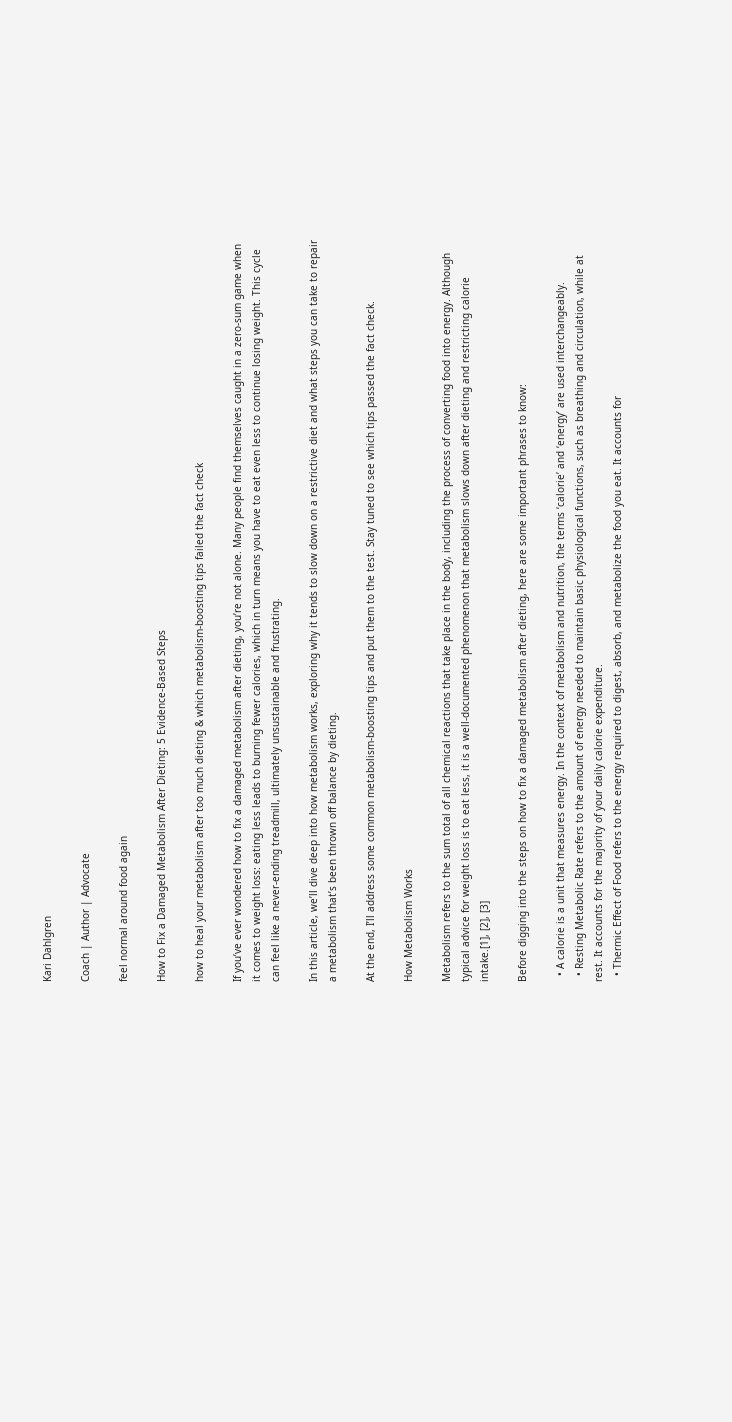Kari Dahlgren

Coach | Author | Advocate

feel normal around food again

How to Fix a Damaged Metabolism After Dieting: 5 Evidence-Based Steps

how to heal your metabolism after too much dieting & which metabolism-boosting tips failed the fact check

If you’ve ever wondered how to fix a damaged metabolism after dieting, you’re not alone. Many people find themselves caught in a zero-sum game when it comes to weight loss: eating less leads to burning fewer calories, which in turn means you have to eat even less to continue losing weight. This cycle can feel like a never-ending treadmill, ultimately unsustainable and frustrating.

In this article, we’ll dive deep into how metabolism works, exploring why it tends to slow down on a restrictive diet and what steps you can take to repair a metabolism that’s been thrown off balance by dieting.

At the end, I’ll address some common metabolism-boosting tips and put them to the test. Stay tuned to see which tips passed the fact check.

How Metabolism Works

Metabolism refers to the sum total of all chemical reactions that take place in the body, including the process of converting food into energy. Although typical advice for weight loss is to eat less, it is a well-documented phenomenon that metabolism slows down after dieting and restricting calorie intake.[1], [2], [3]

Before digging into the steps on how to fix a damaged metabolism after dieting, here are some important phrases to know:

  • A calorie is a unit that measures energy. In the context of metabolism and nutrition, the terms ‘calorie’ and ‘energy’ are used interchangeably.
  • Resting Metabolic Rate refers to the amount of energy needed to maintain basic physiological functions, such as breathing and circulation, while at rest. It accounts for the majority of your daily calorie expenditure.
  • Thermic Effect of Food refers to the energy required to digest, absorb, and metabolize the food you eat. It accounts for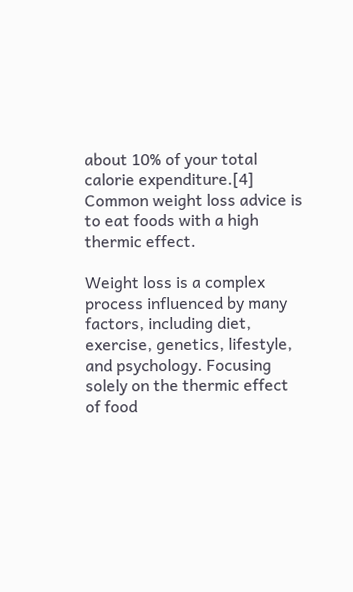about 10% of your total calorie expenditure.[4] Common weight loss advice is to eat foods with a high thermic effect.

Weight loss is a complex process influenced by many factors, including diet, exercise, genetics, lifestyle, and psychology. Focusing solely on the thermic effect of food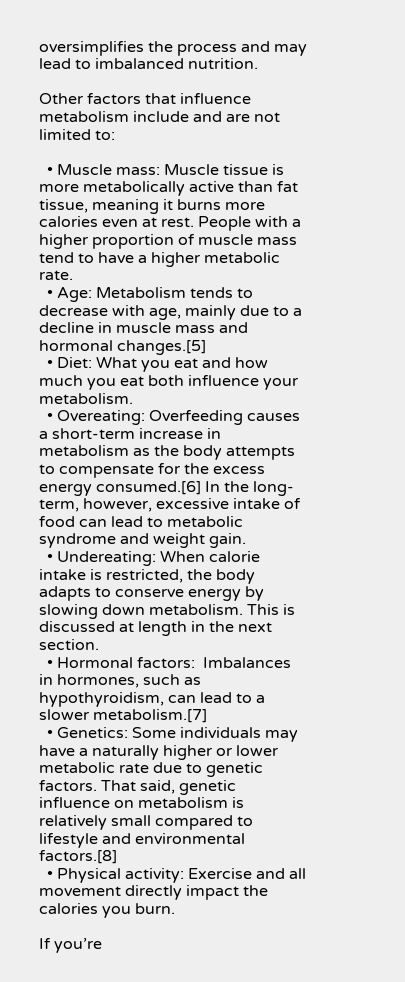oversimplifies the process and may lead to imbalanced nutrition.

Other factors that influence metabolism include and are not limited to:

  • Muscle mass: Muscle tissue is more metabolically active than fat tissue, meaning it burns more calories even at rest. People with a higher proportion of muscle mass tend to have a higher metabolic rate.
  • Age: Metabolism tends to decrease with age, mainly due to a decline in muscle mass and hormonal changes.[5]
  • Diet: What you eat and how much you eat both influence your metabolism.
  • Overeating: Overfeeding causes a short-term increase in metabolism as the body attempts to compensate for the excess energy consumed.[6] In the long-term, however, excessive intake of food can lead to metabolic syndrome and weight gain.
  • Undereating: When calorie intake is restricted, the body adapts to conserve energy by slowing down metabolism. This is discussed at length in the next section.
  • Hormonal factors:  Imbalances in hormones, such as hypothyroidism, can lead to a slower metabolism.[7]
  • Genetics: Some individuals may have a naturally higher or lower metabolic rate due to genetic factors. That said, genetic influence on metabolism is relatively small compared to lifestyle and environmental factors.[8]
  • Physical activity: Exercise and all movement directly impact the calories you burn.

If you’re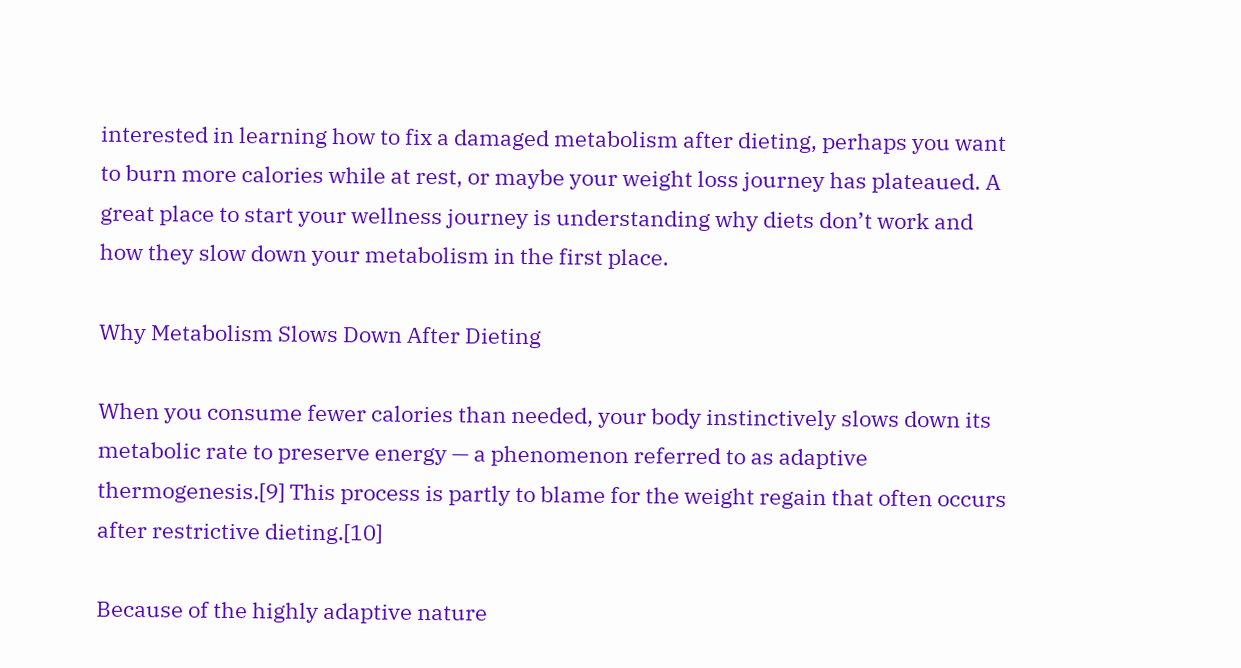interested in learning how to fix a damaged metabolism after dieting, perhaps you want to burn more calories while at rest, or maybe your weight loss journey has plateaued. A great place to start your wellness journey is understanding why diets don’t work and how they slow down your metabolism in the first place.

Why Metabolism Slows Down After Dieting

When you consume fewer calories than needed, your body instinctively slows down its metabolic rate to preserve energy — a phenomenon referred to as adaptive thermogenesis.[9] This process is partly to blame for the weight regain that often occurs after restrictive dieting.[10]

Because of the highly adaptive nature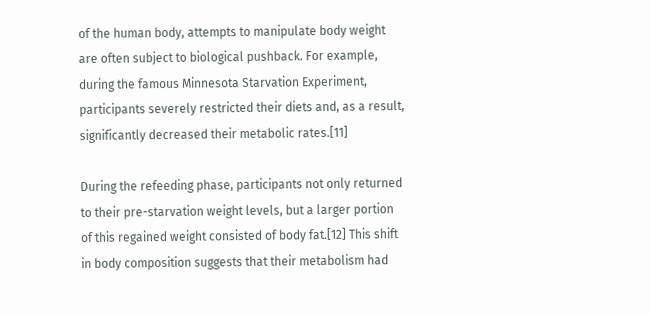of the human body, attempts to manipulate body weight are often subject to biological pushback. For example, during the famous Minnesota Starvation Experiment, participants severely restricted their diets and, as a result, significantly decreased their metabolic rates.[11]

During the refeeding phase, participants not only returned to their pre-starvation weight levels, but a larger portion of this regained weight consisted of body fat.[12] This shift in body composition suggests that their metabolism had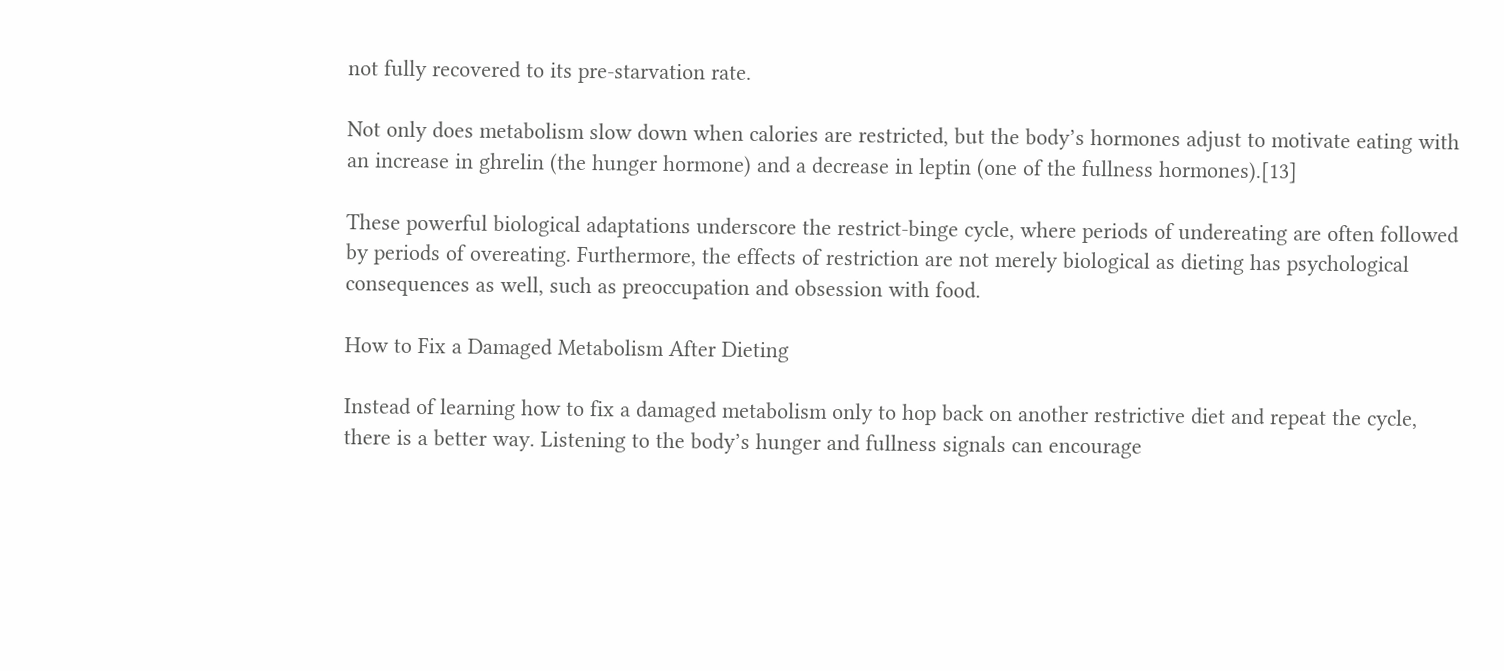not fully recovered to its pre-starvation rate.

Not only does metabolism slow down when calories are restricted, but the body’s hormones adjust to motivate eating with an increase in ghrelin (the hunger hormone) and a decrease in leptin (one of the fullness hormones).[13]

These powerful biological adaptations underscore the restrict-binge cycle, where periods of undereating are often followed by periods of overeating. Furthermore, the effects of restriction are not merely biological as dieting has psychological consequences as well, such as preoccupation and obsession with food.

How to Fix a Damaged Metabolism After Dieting

Instead of learning how to fix a damaged metabolism only to hop back on another restrictive diet and repeat the cycle, there is a better way. Listening to the body’s hunger and fullness signals can encourage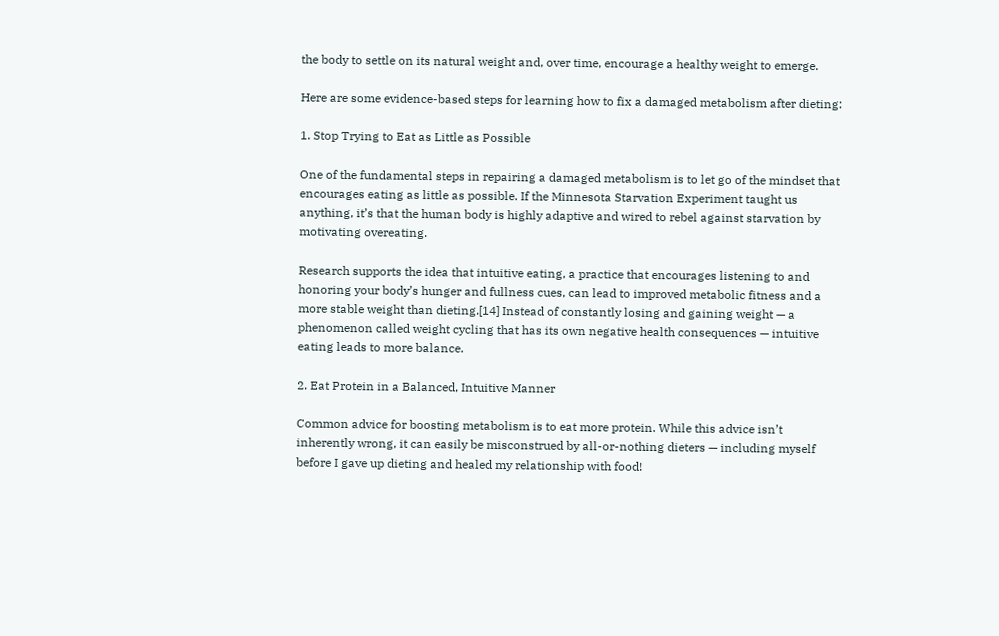the body to settle on its natural weight and, over time, encourage a healthy weight to emerge.

Here are some evidence-based steps for learning how to fix a damaged metabolism after dieting:

1. Stop Trying to Eat as Little as Possible

One of the fundamental steps in repairing a damaged metabolism is to let go of the mindset that encourages eating as little as possible. If the Minnesota Starvation Experiment taught us anything, it’s that the human body is highly adaptive and wired to rebel against starvation by motivating overeating.

Research supports the idea that intuitive eating, a practice that encourages listening to and honoring your body’s hunger and fullness cues, can lead to improved metabolic fitness and a more stable weight than dieting.[14] Instead of constantly losing and gaining weight — a phenomenon called weight cycling that has its own negative health consequences — intuitive eating leads to more balance.

2. Eat Protein in a Balanced, Intuitive Manner

Common advice for boosting metabolism is to eat more protein. While this advice isn’t inherently wrong, it can easily be misconstrued by all-or-nothing dieters — including myself before I gave up dieting and healed my relationship with food!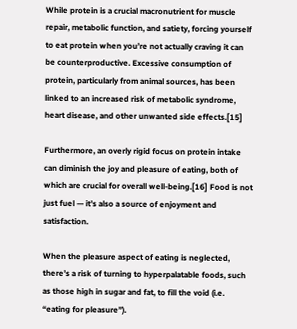While protein is a crucial macronutrient for muscle repair, metabolic function, and satiety, forcing yourself to eat protein when you’re not actually craving it can be counterproductive. Excessive consumption of protein, particularly from animal sources, has been linked to an increased risk of metabolic syndrome, heart disease, and other unwanted side effects.[15]

Furthermore, an overly rigid focus on protein intake can diminish the joy and pleasure of eating, both of which are crucial for overall well-being.[16] Food is not just fuel — it’s also a source of enjoyment and satisfaction.

When the pleasure aspect of eating is neglected, there’s a risk of turning to hyperpalatable foods, such as those high in sugar and fat, to fill the void (i.e. “eating for pleasure”).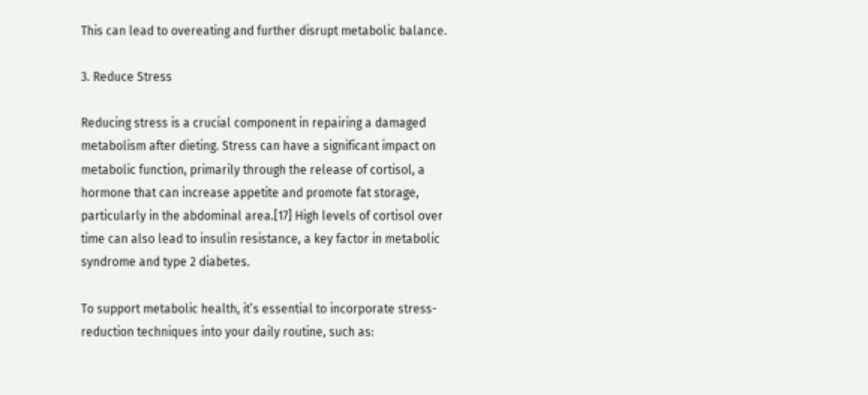This can lead to overeating and further disrupt metabolic balance.

3. Reduce Stress

Reducing stress is a crucial component in repairing a damaged metabolism after dieting. Stress can have a significant impact on metabolic function, primarily through the release of cortisol, a hormone that can increase appetite and promote fat storage, particularly in the abdominal area.[17] High levels of cortisol over time can also lead to insulin resistance, a key factor in metabolic syndrome and type 2 diabetes.

To support metabolic health, it’s essential to incorporate stress-reduction techniques into your daily routine, such as: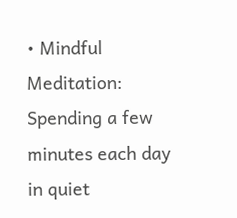• Mindful Meditation: Spending a few minutes each day in quiet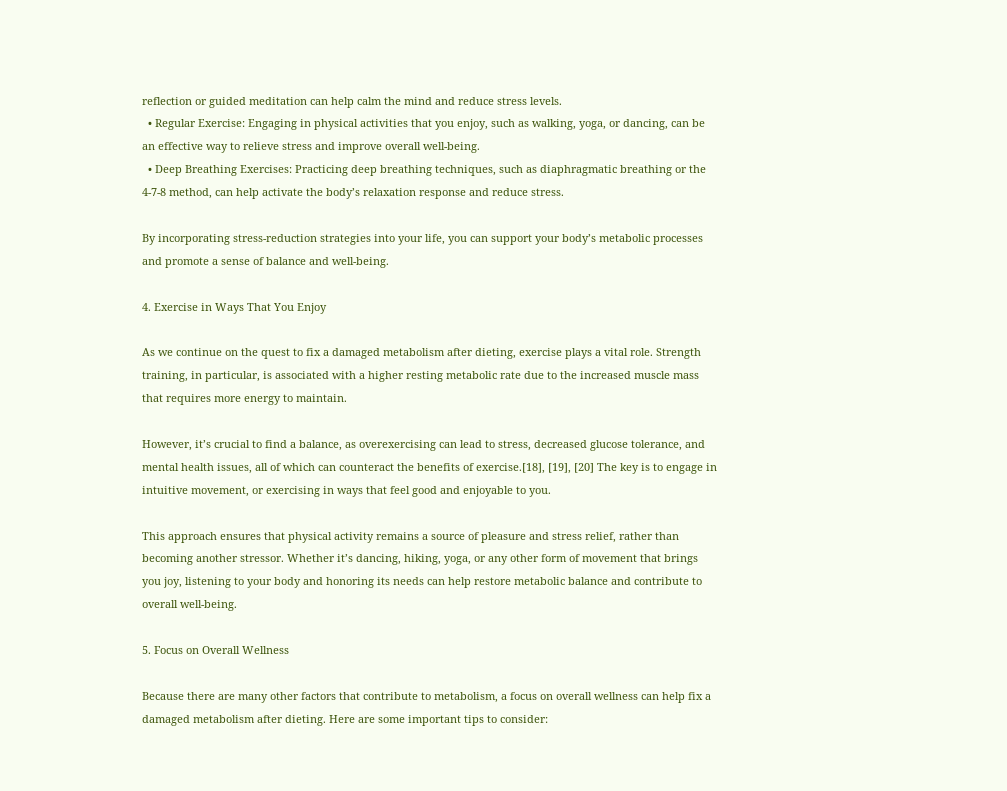reflection or guided meditation can help calm the mind and reduce stress levels.
  • Regular Exercise: Engaging in physical activities that you enjoy, such as walking, yoga, or dancing, can be an effective way to relieve stress and improve overall well-being.
  • Deep Breathing Exercises: Practicing deep breathing techniques, such as diaphragmatic breathing or the 4-7-8 method, can help activate the body’s relaxation response and reduce stress.

By incorporating stress-reduction strategies into your life, you can support your body’s metabolic processes and promote a sense of balance and well-being.

4. Exercise in Ways That You Enjoy

As we continue on the quest to fix a damaged metabolism after dieting, exercise plays a vital role. Strength training, in particular, is associated with a higher resting metabolic rate due to the increased muscle mass that requires more energy to maintain.

However, it’s crucial to find a balance, as overexercising can lead to stress, decreased glucose tolerance, and mental health issues, all of which can counteract the benefits of exercise.[18], [19], [20] The key is to engage in intuitive movement, or exercising in ways that feel good and enjoyable to you.

This approach ensures that physical activity remains a source of pleasure and stress relief, rather than becoming another stressor. Whether it’s dancing, hiking, yoga, or any other form of movement that brings you joy, listening to your body and honoring its needs can help restore metabolic balance and contribute to overall well-being.

5. Focus on Overall Wellness

Because there are many other factors that contribute to metabolism, a focus on overall wellness can help fix a damaged metabolism after dieting. Here are some important tips to consider: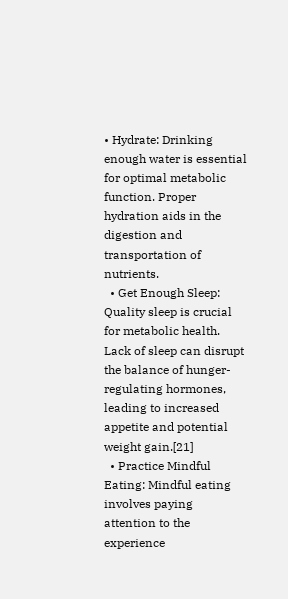• Hydrate: Drinking enough water is essential for optimal metabolic function. Proper hydration aids in the digestion and transportation of nutrients.
  • Get Enough Sleep: Quality sleep is crucial for metabolic health. Lack of sleep can disrupt the balance of hunger-regulating hormones, leading to increased appetite and potential weight gain.[21]
  • Practice Mindful Eating: Mindful eating involves paying attention to the experience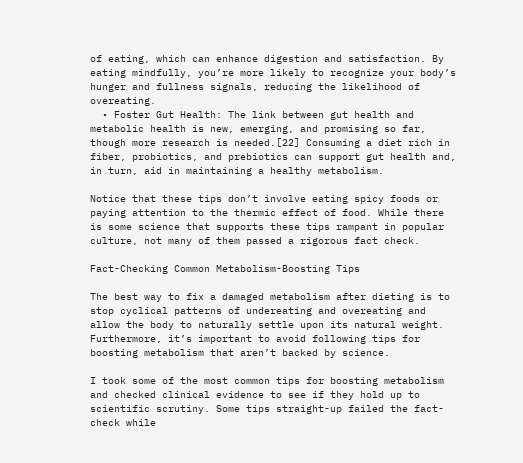of eating, which can enhance digestion and satisfaction. By eating mindfully, you’re more likely to recognize your body’s hunger and fullness signals, reducing the likelihood of overeating.
  • Foster Gut Health: The link between gut health and metabolic health is new, emerging, and promising so far, though more research is needed.[22] Consuming a diet rich in fiber, probiotics, and prebiotics can support gut health and, in turn, aid in maintaining a healthy metabolism.

Notice that these tips don’t involve eating spicy foods or paying attention to the thermic effect of food. While there is some science that supports these tips rampant in popular culture, not many of them passed a rigorous fact check.

Fact-Checking Common Metabolism-Boosting Tips

The best way to fix a damaged metabolism after dieting is to stop cyclical patterns of undereating and overeating and allow the body to naturally settle upon its natural weight. Furthermore, it’s important to avoid following tips for boosting metabolism that aren’t backed by science.

I took some of the most common tips for boosting metabolism and checked clinical evidence to see if they hold up to scientific scrutiny. Some tips straight-up failed the fact-check while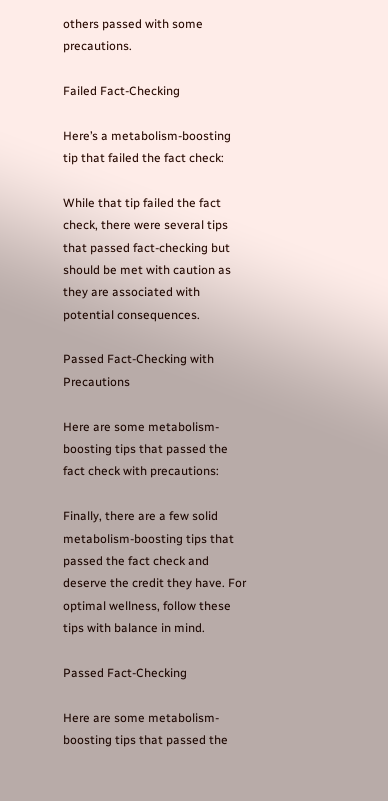others passed with some precautions.

Failed Fact-Checking

Here’s a metabolism-boosting tip that failed the fact check:

While that tip failed the fact check, there were several tips that passed fact-checking but should be met with caution as they are associated with potential consequences.

Passed Fact-Checking with Precautions

Here are some metabolism-boosting tips that passed the fact check with precautions:

Finally, there are a few solid metabolism-boosting tips that passed the fact check and deserve the credit they have. For optimal wellness, follow these tips with balance in mind.

Passed Fact-Checking

Here are some metabolism-boosting tips that passed the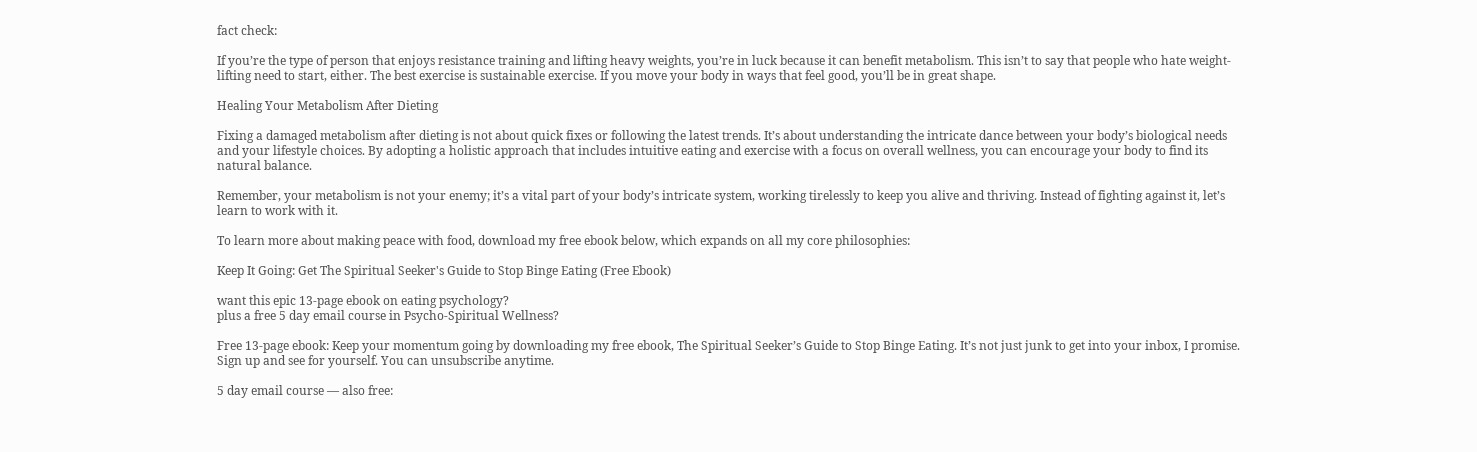fact check:

If you’re the type of person that enjoys resistance training and lifting heavy weights, you’re in luck because it can benefit metabolism. This isn’t to say that people who hate weight-lifting need to start, either. The best exercise is sustainable exercise. If you move your body in ways that feel good, you’ll be in great shape.

Healing Your Metabolism After Dieting

Fixing a damaged metabolism after dieting is not about quick fixes or following the latest trends. It’s about understanding the intricate dance between your body’s biological needs and your lifestyle choices. By adopting a holistic approach that includes intuitive eating and exercise with a focus on overall wellness, you can encourage your body to find its natural balance.

Remember, your metabolism is not your enemy; it’s a vital part of your body’s intricate system, working tirelessly to keep you alive and thriving. Instead of fighting against it, let’s learn to work with it.

To learn more about making peace with food, download my free ebook below, which expands on all my core philosophies:

Keep It Going: Get The Spiritual Seeker's Guide to Stop Binge Eating (Free Ebook)

want this epic 13-page ebook on eating psychology?
plus a free 5 day email course in Psycho-Spiritual Wellness?

Free 13-page ebook: Keep your momentum going by downloading my free ebook, The Spiritual Seeker’s Guide to Stop Binge Eating. It’s not just junk to get into your inbox, I promise. Sign up and see for yourself. You can unsubscribe anytime.

5 day email course — also free: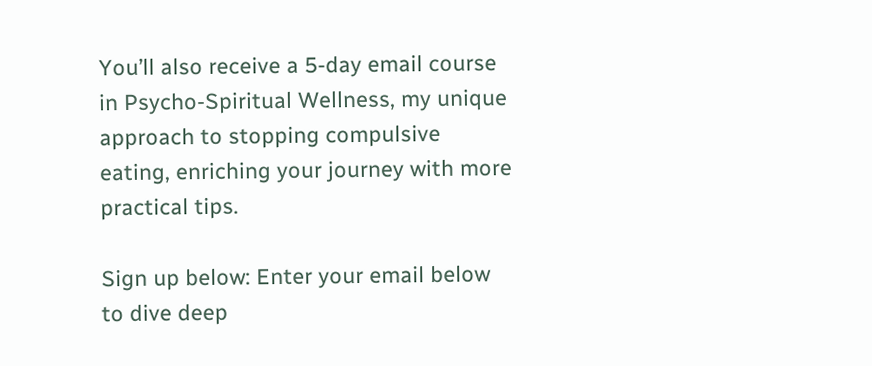You’ll also receive a 5-day email course in Psycho-Spiritual Wellness, my unique approach to stopping compulsive eating, enriching your journey with more practical tips.

Sign up below: Enter your email below to dive deep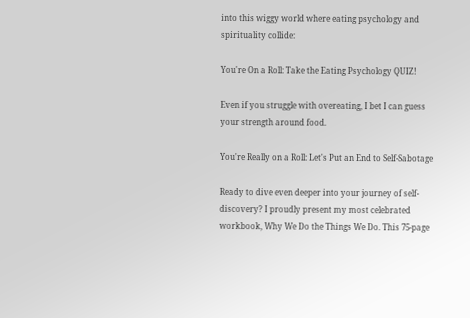into this wiggy world where eating psychology and spirituality collide:

You're On a Roll: Take the Eating Psychology QUIZ!

Even if you struggle with overeating, I bet I can guess your strength around food.

You're Really on a Roll: Let's Put an End to Self-Sabotage

Ready to dive even deeper into your journey of self-discovery? I proudly present my most celebrated workbook, Why We Do the Things We Do. This 75-page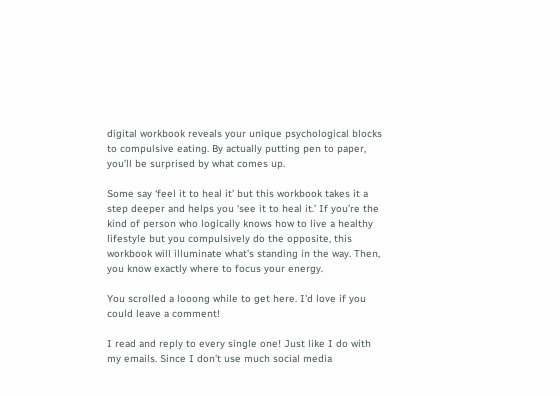digital workbook reveals your unique psychological blocks to compulsive eating. By actually putting pen to paper, you’ll be surprised by what comes up.

Some say ‘feel it to heal it’ but this workbook takes it a step deeper and helps you ‘see it to heal it.’ If you’re the kind of person who logically knows how to live a healthy lifestyle but you compulsively do the opposite, this workbook will illuminate what’s standing in the way. Then, you know exactly where to focus your energy.

You scrolled a looong while to get here. I'd love if you could leave a comment!

I read and reply to every single one! Just like I do with my emails. Since I don’t use much social media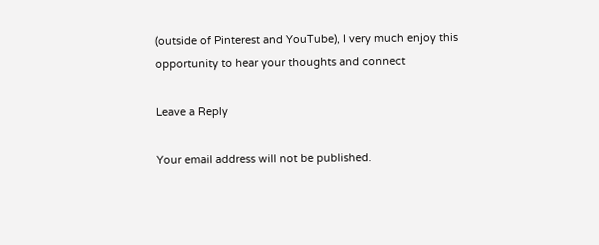(outside of Pinterest and YouTube), I very much enjoy this opportunity to hear your thoughts and connect

Leave a Reply

Your email address will not be published.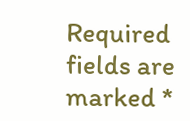Required fields are marked *